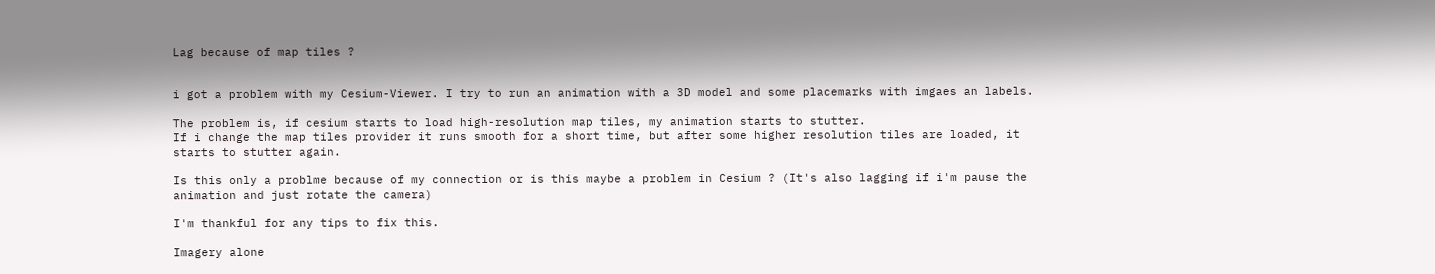Lag because of map tiles ?


i got a problem with my Cesium-Viewer. I try to run an animation with a 3D model and some placemarks with imgaes an labels.

The problem is, if cesium starts to load high-resolution map tiles, my animation starts to stutter.
If i change the map tiles provider it runs smooth for a short time, but after some higher resolution tiles are loaded, it starts to stutter again.

Is this only a problme because of my connection or is this maybe a problem in Cesium ? (It's also lagging if i'm pause the animation and just rotate the camera)

I'm thankful for any tips to fix this.

Imagery alone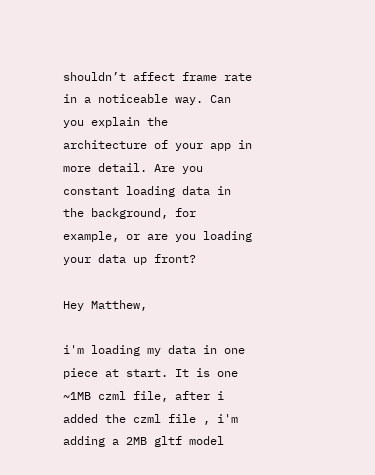shouldn’t affect frame rate in a noticeable way. Can you explain the architecture of your app in more detail. Are you constant loading data in the background, for example, or are you loading your data up front?

Hey Matthew,

i'm loading my data in one piece at start. It is one ~1MB czml file, after i added the czml file , i'm adding a 2MB gltf model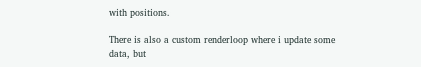with positions.

There is also a custom renderloop where i update some data, but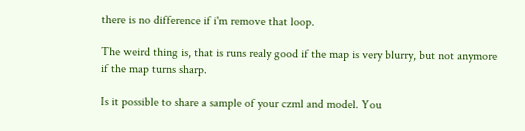there is no difference if i'm remove that loop.

The weird thing is, that is runs realy good if the map is very blurry, but not anymore if the map turns sharp.

Is it possible to share a sample of your czml and model. You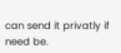can send it privatly if need be.